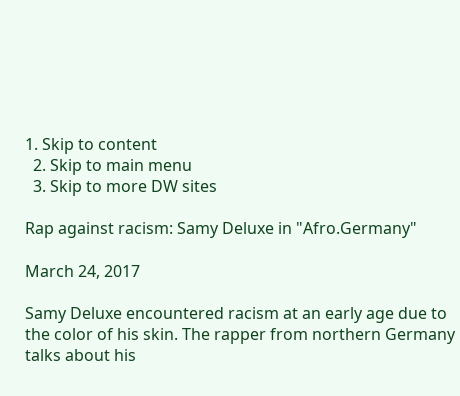1. Skip to content
  2. Skip to main menu
  3. Skip to more DW sites

Rap against racism: Samy Deluxe in "Afro.Germany"

March 24, 2017

Samy Deluxe encountered racism at an early age due to the color of his skin. The rapper from northern Germany talks about his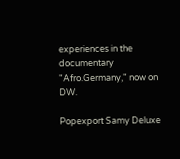experiences in the documentary "Afro.Germany," now on DW.

Popexport Samy Deluxe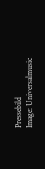Pressebild
Image: Universalmusic